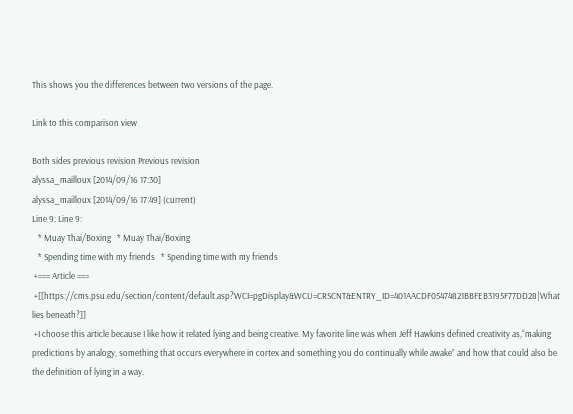This shows you the differences between two versions of the page.

Link to this comparison view

Both sides previous revision Previous revision
alyssa_mailloux [2014/09/16 17:30]
alyssa_mailloux [2014/09/16 17:49] (current)
Line 9: Line 9:
   * Muay Thai/Boxing   * Muay Thai/Boxing
   * Spending time with my friends   * Spending time with my friends
 +=== Article ===
 +[[https://cms.psu.edu/section/content/default.asp?WCI=pgDisplay&WCU=CRSCNT&ENTRY_ID=401AACDF05474821BBFEB3195F77DD28|What lies beneath?]]
 +I choose this article because I like how it related lying and being creative. My favorite line was when Jeff Hawkins defined creativity as,“making predictions by analogy, something that occurs everywhere in cortex and something you do continually while awake” and how that could also be the definition of lying in a way.